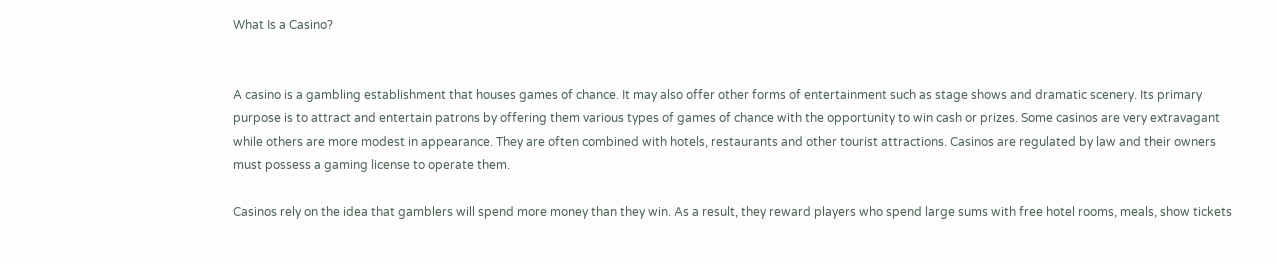What Is a Casino?


A casino is a gambling establishment that houses games of chance. It may also offer other forms of entertainment such as stage shows and dramatic scenery. Its primary purpose is to attract and entertain patrons by offering them various types of games of chance with the opportunity to win cash or prizes. Some casinos are very extravagant while others are more modest in appearance. They are often combined with hotels, restaurants and other tourist attractions. Casinos are regulated by law and their owners must possess a gaming license to operate them.

Casinos rely on the idea that gamblers will spend more money than they win. As a result, they reward players who spend large sums with free hotel rooms, meals, show tickets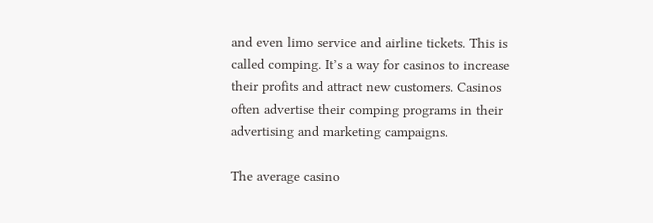and even limo service and airline tickets. This is called comping. It’s a way for casinos to increase their profits and attract new customers. Casinos often advertise their comping programs in their advertising and marketing campaigns.

The average casino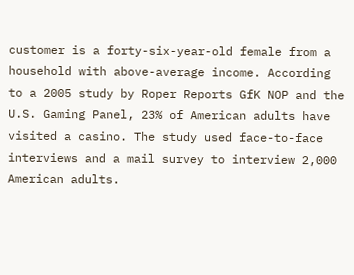customer is a forty-six-year-old female from a household with above-average income. According to a 2005 study by Roper Reports GfK NOP and the U.S. Gaming Panel, 23% of American adults have visited a casino. The study used face-to-face interviews and a mail survey to interview 2,000 American adults.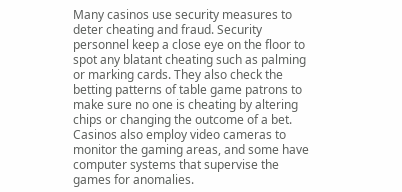Many casinos use security measures to deter cheating and fraud. Security personnel keep a close eye on the floor to spot any blatant cheating such as palming or marking cards. They also check the betting patterns of table game patrons to make sure no one is cheating by altering chips or changing the outcome of a bet. Casinos also employ video cameras to monitor the gaming areas, and some have computer systems that supervise the games for anomalies.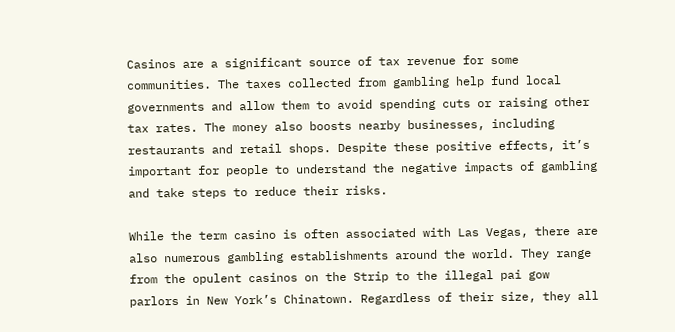Casinos are a significant source of tax revenue for some communities. The taxes collected from gambling help fund local governments and allow them to avoid spending cuts or raising other tax rates. The money also boosts nearby businesses, including restaurants and retail shops. Despite these positive effects, it’s important for people to understand the negative impacts of gambling and take steps to reduce their risks.

While the term casino is often associated with Las Vegas, there are also numerous gambling establishments around the world. They range from the opulent casinos on the Strip to the illegal pai gow parlors in New York’s Chinatown. Regardless of their size, they all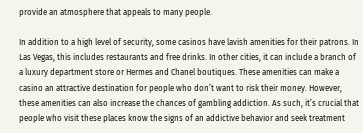provide an atmosphere that appeals to many people.

In addition to a high level of security, some casinos have lavish amenities for their patrons. In Las Vegas, this includes restaurants and free drinks. In other cities, it can include a branch of a luxury department store or Hermes and Chanel boutiques. These amenities can make a casino an attractive destination for people who don’t want to risk their money. However, these amenities can also increase the chances of gambling addiction. As such, it’s crucial that people who visit these places know the signs of an addictive behavior and seek treatment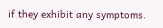if they exhibit any symptoms.